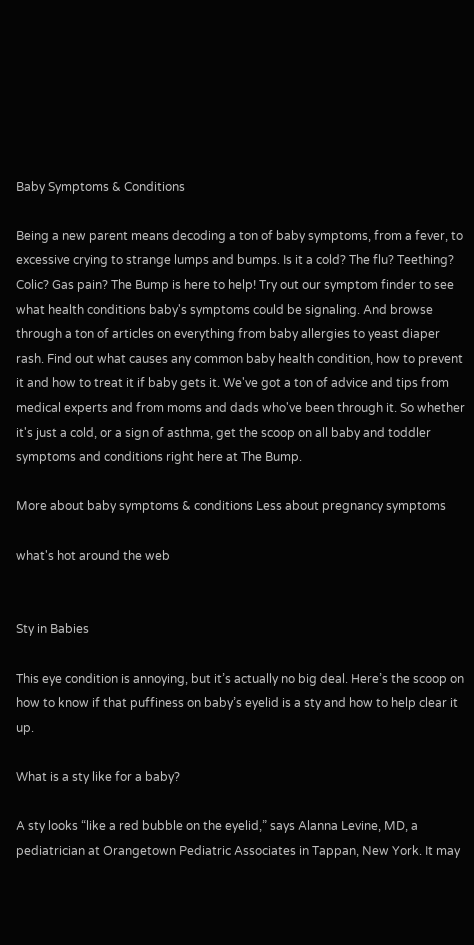Baby Symptoms & Conditions

Being a new parent means decoding a ton of baby symptoms, from a fever, to excessive crying to strange lumps and bumps. Is it a cold? The flu? Teething? Colic? Gas pain? The Bump is here to help! Try out our symptom finder to see what health conditions baby's symptoms could be signaling. And browse through a ton of articles on everything from baby allergies to yeast diaper rash. Find out what causes any common baby health condition, how to prevent it and how to treat it if baby gets it. We've got a ton of advice and tips from medical experts and from moms and dads who've been through it. So whether it's just a cold, or a sign of asthma, get the scoop on all baby and toddler symptoms and conditions right here at The Bump.

More about baby symptoms & conditions Less about pregnancy symptoms

what's hot around the web


Sty in Babies

This eye condition is annoying, but it’s actually no big deal. Here’s the scoop on how to know if that puffiness on baby’s eyelid is a sty and how to help clear it up.

What is a sty like for a baby?

A sty looks “like a red bubble on the eyelid,” says Alanna Levine, MD, a pediatrician at Orangetown Pediatric Associates in Tappan, New York. It may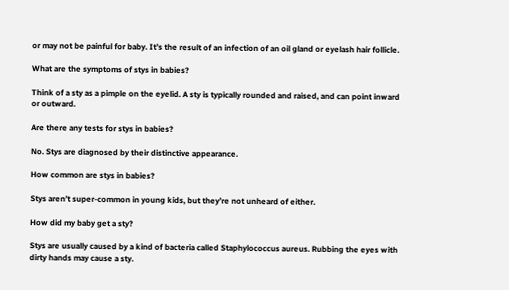or may not be painful for baby. It’s the result of an infection of an oil gland or eyelash hair follicle.

What are the symptoms of stys in babies?

Think of a sty as a pimple on the eyelid. A sty is typically rounded and raised, and can point inward or outward.

Are there any tests for stys in babies?

No. Stys are diagnosed by their distinctive appearance.

How common are stys in babies?

Stys aren’t super-common in young kids, but they’re not unheard of either.

How did my baby get a sty?

Stys are usually caused by a kind of bacteria called Staphylococcus aureus. Rubbing the eyes with dirty hands may cause a sty.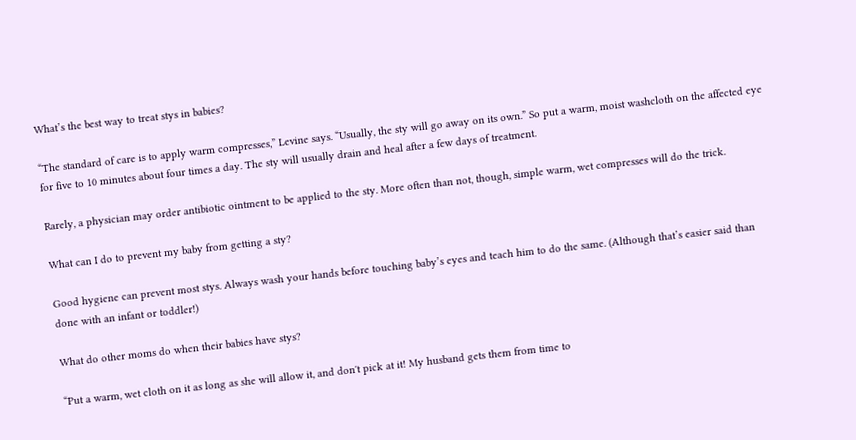What’s the best way to treat stys in babies?

“The standard of care is to apply warm compresses,” Levine says. “Usually, the sty will go away on its own.” So put a warm, moist washcloth on the affected eye for five to 10 minutes about four times a day. The sty will usually drain and heal after a few days of treatment.

Rarely, a physician may order antibiotic ointment to be applied to the sty. More often than not, though, simple warm, wet compresses will do the trick.

What can I do to prevent my baby from getting a sty?

Good hygiene can prevent most stys. Always wash your hands before touching baby’s eyes and teach him to do the same. (Although that’s easier said than done with an infant or toddler!)

What do other moms do when their babies have stys?

“Put a warm, wet cloth on it as long as she will allow it, and don't pick at it! My husband gets them from time to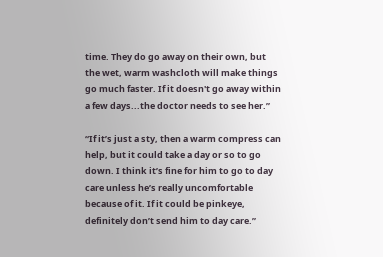time. They do go away on their own, but the wet, warm washcloth will make things go much faster. If it doesn't go away within a few days...the doctor needs to see her.”

“If it’s just a sty, then a warm compress can help, but it could take a day or so to go down. I think it’s fine for him to go to day care unless he’s really uncomfortable because of it. If it could be pinkeye, definitely don’t send him to day care.”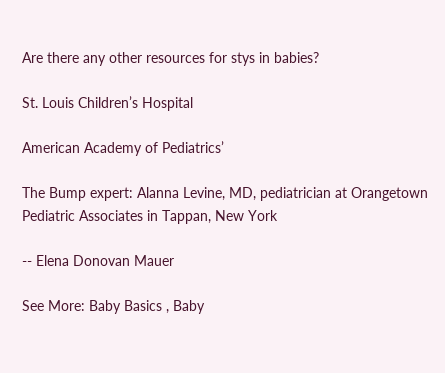Are there any other resources for stys in babies?

St. Louis Children’s Hospital

American Academy of Pediatrics’

The Bump expert: Alanna Levine, MD, pediatrician at Orangetown Pediatric Associates in Tappan, New York

-- Elena Donovan Mauer

See More: Baby Basics , Baby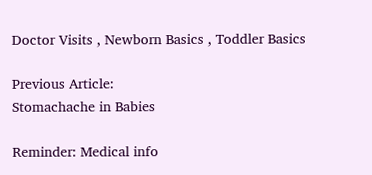Doctor Visits , Newborn Basics , Toddler Basics

Previous Article:
Stomachache in Babies

Reminder: Medical info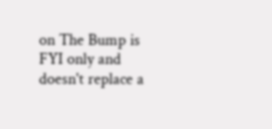on The Bump is FYI only and doesn't replace a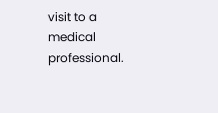visit to a medical professional.